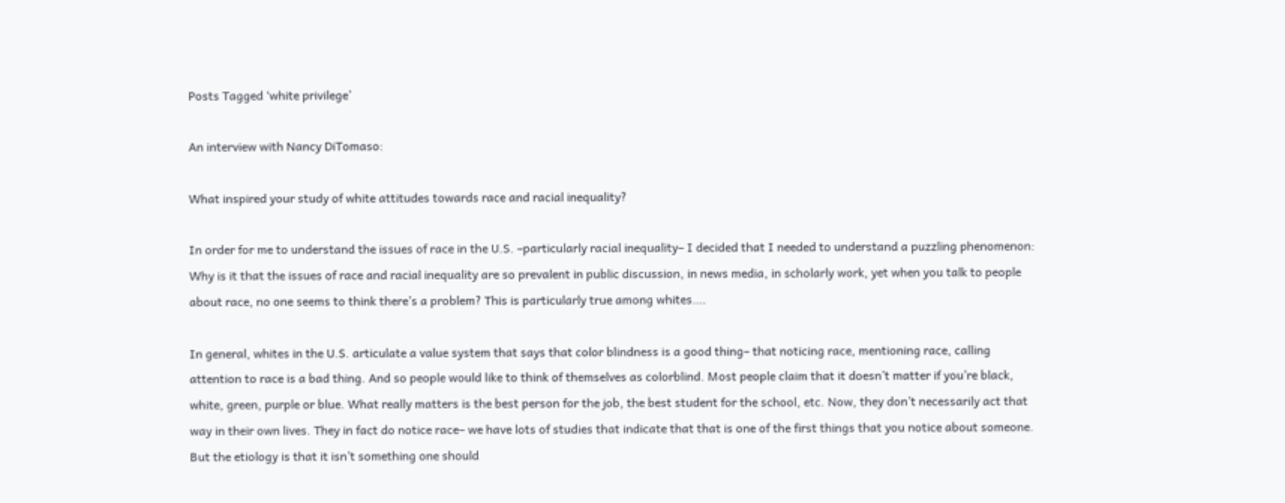Posts Tagged ‘white privilege’

An interview with Nancy DiTomaso:

What inspired your study of white attitudes towards race and racial inequality?

In order for me to understand the issues of race in the U.S. –particularly racial inequality– I decided that I needed to understand a puzzling phenomenon: Why is it that the issues of race and racial inequality are so prevalent in public discussion, in news media, in scholarly work, yet when you talk to people about race, no one seems to think there’s a problem? This is particularly true among whites….

In general, whites in the U.S. articulate a value system that says that color blindness is a good thing– that noticing race, mentioning race, calling attention to race is a bad thing. And so people would like to think of themselves as colorblind. Most people claim that it doesn’t matter if you’re black, white, green, purple or blue. What really matters is the best person for the job, the best student for the school, etc. Now, they don’t necessarily act that way in their own lives. They in fact do notice race– we have lots of studies that indicate that that is one of the first things that you notice about someone. But the etiology is that it isn’t something one should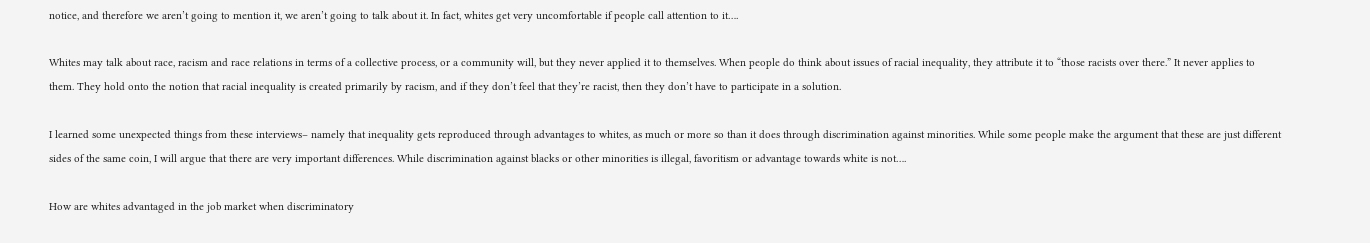notice, and therefore we aren’t going to mention it, we aren’t going to talk about it. In fact, whites get very uncomfortable if people call attention to it….

Whites may talk about race, racism and race relations in terms of a collective process, or a community will, but they never applied it to themselves. When people do think about issues of racial inequality, they attribute it to “those racists over there.” It never applies to them. They hold onto the notion that racial inequality is created primarily by racism, and if they don’t feel that they’re racist, then they don’t have to participate in a solution.

I learned some unexpected things from these interviews– namely that inequality gets reproduced through advantages to whites, as much or more so than it does through discrimination against minorities. While some people make the argument that these are just different sides of the same coin, I will argue that there are very important differences. While discrimination against blacks or other minorities is illegal, favoritism or advantage towards white is not….

How are whites advantaged in the job market when discriminatory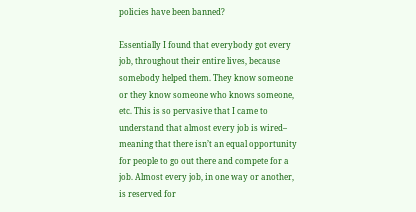policies have been banned?

Essentially I found that everybody got every job, throughout their entire lives, because somebody helped them. They know someone or they know someone who knows someone, etc. This is so pervasive that I came to understand that almost every job is wired– meaning that there isn’t an equal opportunity for people to go out there and compete for a job. Almost every job, in one way or another, is reserved for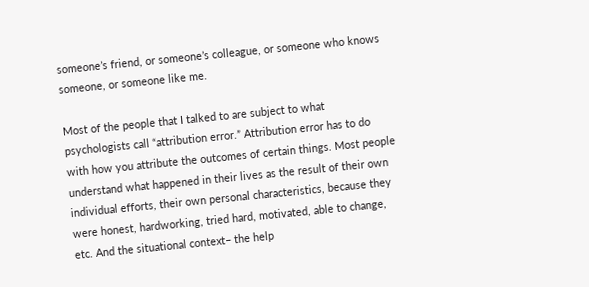someone’s friend, or someone’s colleague, or someone who knows someone, or someone like me.

Most of the people that I talked to are subject to what psychologists call “attribution error.” Attribution error has to do with how you attribute the outcomes of certain things. Most people understand what happened in their lives as the result of their own individual efforts, their own personal characteristics, because they were honest, hardworking, tried hard, motivated, able to change, etc. And the situational context– the help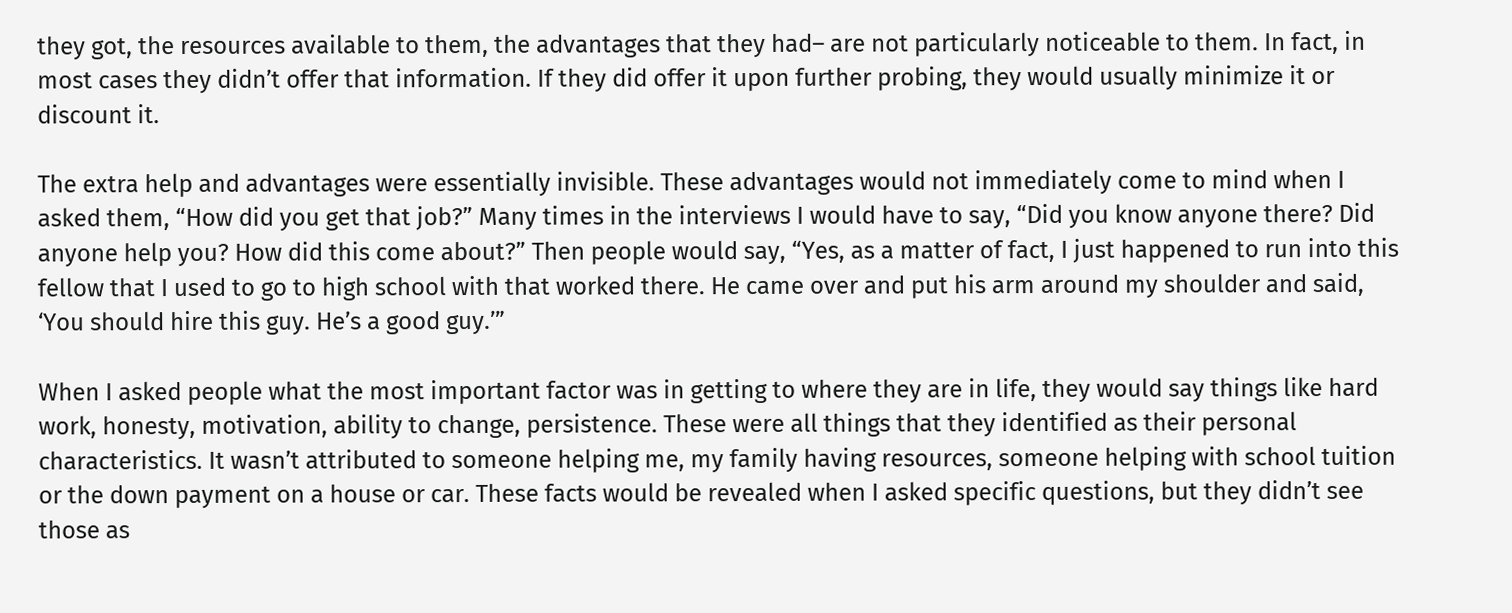they got, the resources available to them, the advantages that they had– are not particularly noticeable to them. In fact, in most cases they didn’t offer that information. If they did offer it upon further probing, they would usually minimize it or discount it.

The extra help and advantages were essentially invisible. These advantages would not immediately come to mind when I asked them, “How did you get that job?” Many times in the interviews I would have to say, “Did you know anyone there? Did anyone help you? How did this come about?” Then people would say, “Yes, as a matter of fact, I just happened to run into this fellow that I used to go to high school with that worked there. He came over and put his arm around my shoulder and said, ‘You should hire this guy. He’s a good guy.’”

When I asked people what the most important factor was in getting to where they are in life, they would say things like hard work, honesty, motivation, ability to change, persistence. These were all things that they identified as their personal characteristics. It wasn’t attributed to someone helping me, my family having resources, someone helping with school tuition or the down payment on a house or car. These facts would be revealed when I asked specific questions, but they didn’t see those as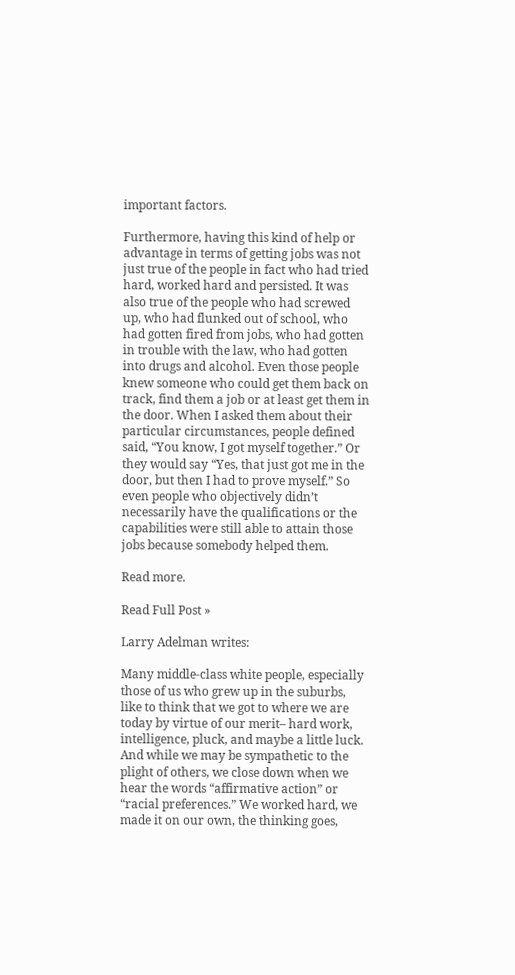important factors.

Furthermore, having this kind of help or advantage in terms of getting jobs was not just true of the people in fact who had tried hard, worked hard and persisted. It was also true of the people who had screwed up, who had flunked out of school, who had gotten fired from jobs, who had gotten in trouble with the law, who had gotten into drugs and alcohol. Even those people knew someone who could get them back on track, find them a job or at least get them in the door. When I asked them about their particular circumstances, people defined said, “You know, I got myself together.” Or they would say “Yes, that just got me in the door, but then I had to prove myself.” So even people who objectively didn’t necessarily have the qualifications or the capabilities were still able to attain those jobs because somebody helped them.

Read more.

Read Full Post »

Larry Adelman writes:

Many middle-class white people, especially those of us who grew up in the suburbs, like to think that we got to where we are today by virtue of our merit– hard work, intelligence, pluck, and maybe a little luck. And while we may be sympathetic to the plight of others, we close down when we hear the words “affirmative action” or “racial preferences.” We worked hard, we made it on our own, the thinking goes,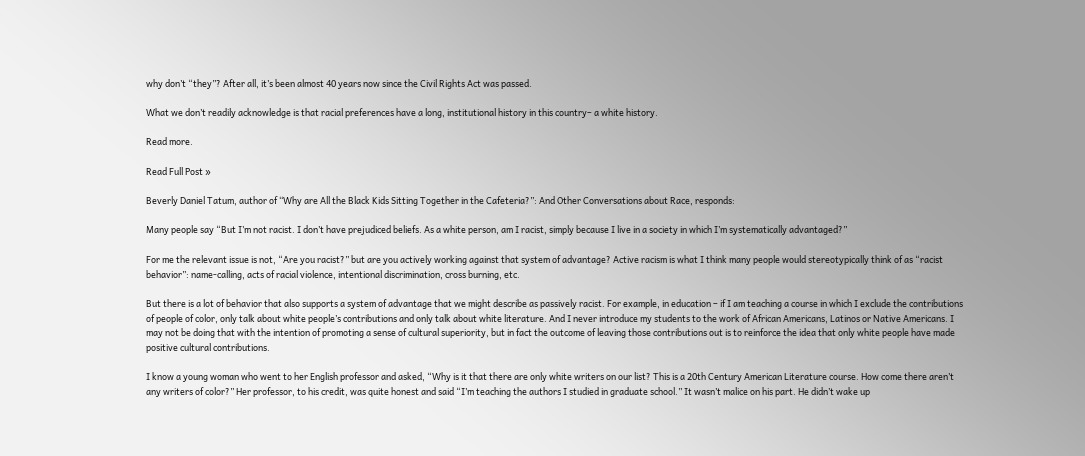why don’t “they”? After all, it’s been almost 40 years now since the Civil Rights Act was passed.

What we don’t readily acknowledge is that racial preferences have a long, institutional history in this country– a white history.

Read more.

Read Full Post »

Beverly Daniel Tatum, author of ‘‘Why are All the Black Kids Sitting Together in the Cafeteria?”: And Other Conversations about Race, responds:

Many people say “But I’m not racist. I don’t have prejudiced beliefs. As a white person, am I racist, simply because I live in a society in which I’m systematically advantaged?”

For me the relevant issue is not, “Are you racist?” but are you actively working against that system of advantage? Active racism is what I think many people would stereotypically think of as “racist behavior”: name-calling, acts of racial violence, intentional discrimination, cross burning, etc.

But there is a lot of behavior that also supports a system of advantage that we might describe as passively racist. For example, in education – if I am teaching a course in which I exclude the contributions of people of color, only talk about white people’s contributions and only talk about white literature. And I never introduce my students to the work of African Americans, Latinos or Native Americans. I may not be doing that with the intention of promoting a sense of cultural superiority, but in fact the outcome of leaving those contributions out is to reinforce the idea that only white people have made positive cultural contributions.

I know a young woman who went to her English professor and asked, “Why is it that there are only white writers on our list? This is a 20th Century American Literature course. How come there aren’t any writers of color?” Her professor, to his credit, was quite honest and said “I’m teaching the authors I studied in graduate school.” It wasn’t malice on his part. He didn’t wake up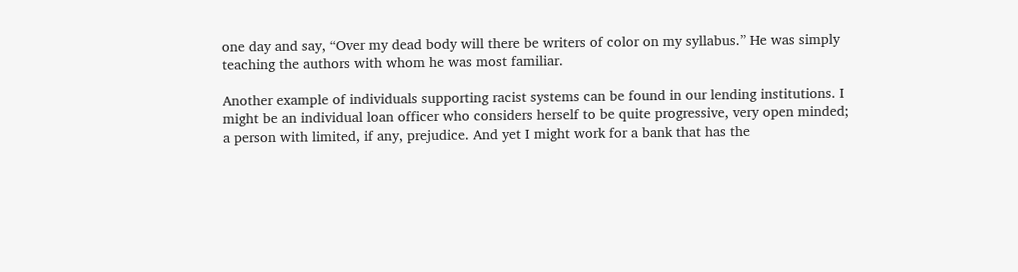one day and say, “Over my dead body will there be writers of color on my syllabus.” He was simply teaching the authors with whom he was most familiar.

Another example of individuals supporting racist systems can be found in our lending institutions. I might be an individual loan officer who considers herself to be quite progressive, very open minded; a person with limited, if any, prejudice. And yet I might work for a bank that has the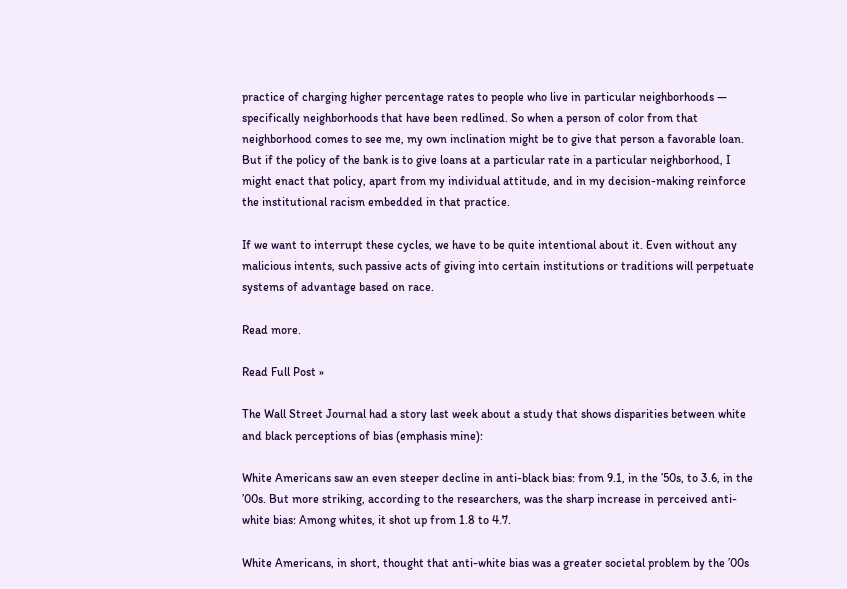practice of charging higher percentage rates to people who live in particular neighborhoods — specifically neighborhoods that have been redlined. So when a person of color from that neighborhood comes to see me, my own inclination might be to give that person a favorable loan. But if the policy of the bank is to give loans at a particular rate in a particular neighborhood, I might enact that policy, apart from my individual attitude, and in my decision-making reinforce the institutional racism embedded in that practice.

If we want to interrupt these cycles, we have to be quite intentional about it. Even without any malicious intents, such passive acts of giving into certain institutions or traditions will perpetuate systems of advantage based on race.

Read more.

Read Full Post »

The Wall Street Journal had a story last week about a study that shows disparities between white and black perceptions of bias (emphasis mine):

White Americans saw an even steeper decline in anti-black bias: from 9.1, in the ’50s, to 3.6, in the ’00s. But more striking, according to the researchers, was the sharp increase in perceived anti-white bias: Among whites, it shot up from 1.8 to 4.7.

White Americans, in short, thought that anti-white bias was a greater societal problem by the ’00s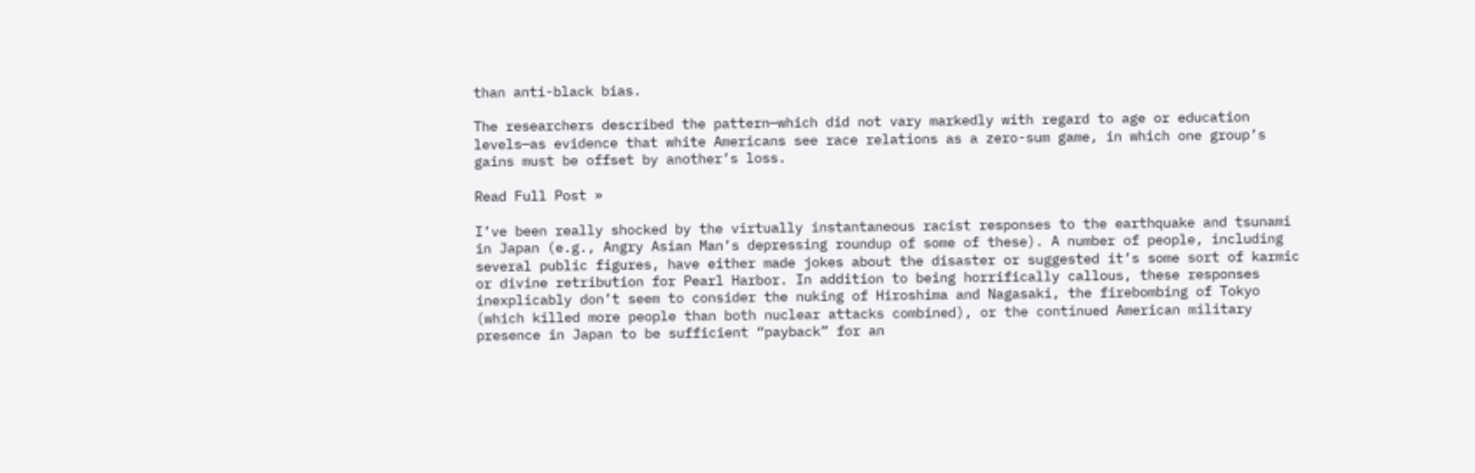than anti-black bias.

The researchers described the pattern—which did not vary markedly with regard to age or education levels—as evidence that white Americans see race relations as a zero-sum game, in which one group’s gains must be offset by another’s loss.

Read Full Post »

I’ve been really shocked by the virtually instantaneous racist responses to the earthquake and tsunami in Japan (e.g., Angry Asian Man’s depressing roundup of some of these). A number of people, including several public figures, have either made jokes about the disaster or suggested it’s some sort of karmic or divine retribution for Pearl Harbor. In addition to being horrifically callous, these responses inexplicably don’t seem to consider the nuking of Hiroshima and Nagasaki, the firebombing of Tokyo (which killed more people than both nuclear attacks combined), or the continued American military presence in Japan to be sufficient “payback” for an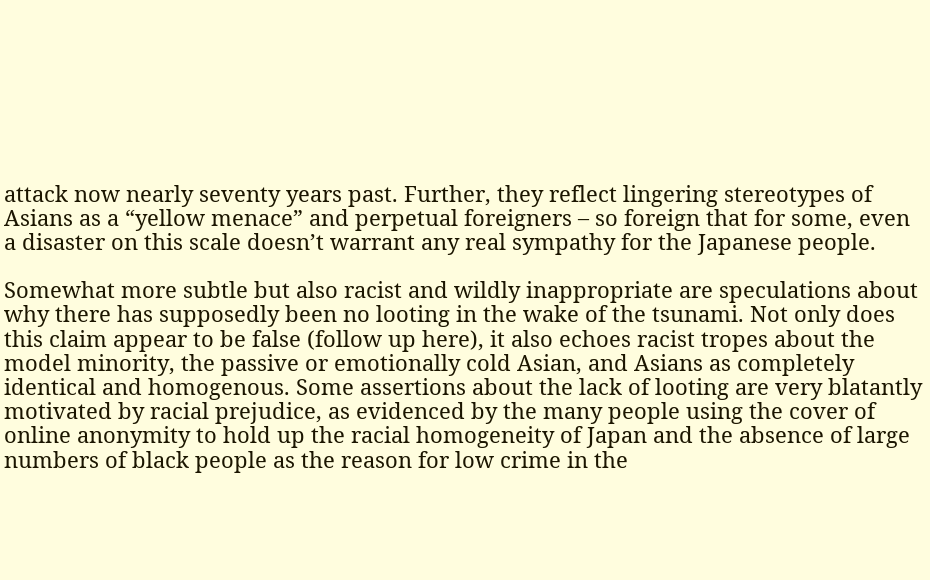attack now nearly seventy years past. Further, they reflect lingering stereotypes of Asians as a “yellow menace” and perpetual foreigners – so foreign that for some, even a disaster on this scale doesn’t warrant any real sympathy for the Japanese people.

Somewhat more subtle but also racist and wildly inappropriate are speculations about why there has supposedly been no looting in the wake of the tsunami. Not only does this claim appear to be false (follow up here), it also echoes racist tropes about the model minority, the passive or emotionally cold Asian, and Asians as completely identical and homogenous. Some assertions about the lack of looting are very blatantly motivated by racial prejudice, as evidenced by the many people using the cover of online anonymity to hold up the racial homogeneity of Japan and the absence of large numbers of black people as the reason for low crime in the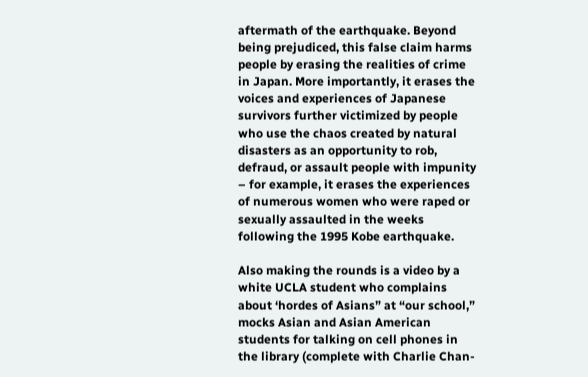aftermath of the earthquake. Beyond being prejudiced, this false claim harms people by erasing the realities of crime in Japan. More importantly, it erases the voices and experiences of Japanese survivors further victimized by people who use the chaos created by natural disasters as an opportunity to rob, defraud, or assault people with impunity – for example, it erases the experiences of numerous women who were raped or sexually assaulted in the weeks following the 1995 Kobe earthquake.

Also making the rounds is a video by a white UCLA student who complains about ‘hordes of Asians” at “our school,” mocks Asian and Asian American students for talking on cell phones in the library (complete with Charlie Chan-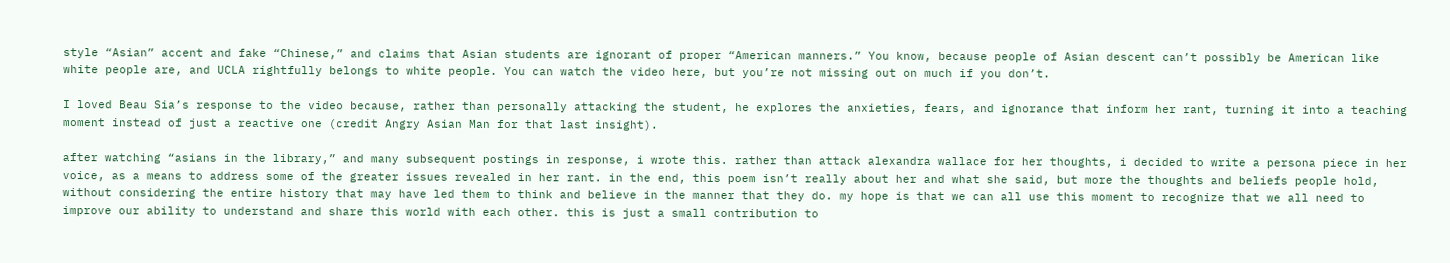style “Asian” accent and fake “Chinese,” and claims that Asian students are ignorant of proper “American manners.” You know, because people of Asian descent can’t possibly be American like white people are, and UCLA rightfully belongs to white people. You can watch the video here, but you’re not missing out on much if you don’t.

I loved Beau Sia’s response to the video because, rather than personally attacking the student, he explores the anxieties, fears, and ignorance that inform her rant, turning it into a teaching moment instead of just a reactive one (credit Angry Asian Man for that last insight).

after watching “asians in the library,” and many subsequent postings in response, i wrote this. rather than attack alexandra wallace for her thoughts, i decided to write a persona piece in her voice, as a means to address some of the greater issues revealed in her rant. in the end, this poem isn’t really about her and what she said, but more the thoughts and beliefs people hold, without considering the entire history that may have led them to think and believe in the manner that they do. my hope is that we can all use this moment to recognize that we all need to improve our ability to understand and share this world with each other. this is just a small contribution to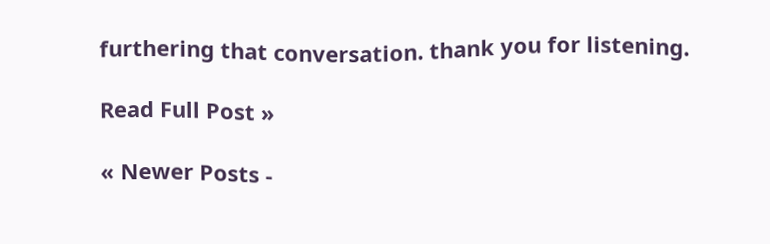furthering that conversation. thank you for listening.

Read Full Post »

« Newer Posts -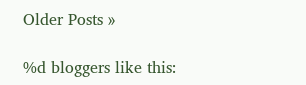Older Posts »

%d bloggers like this: